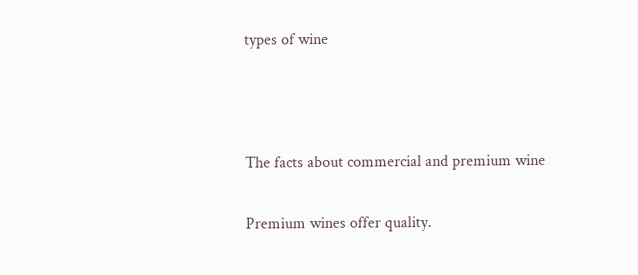types of wine



The facts about commercial and premium wine

Premium wines offer quality.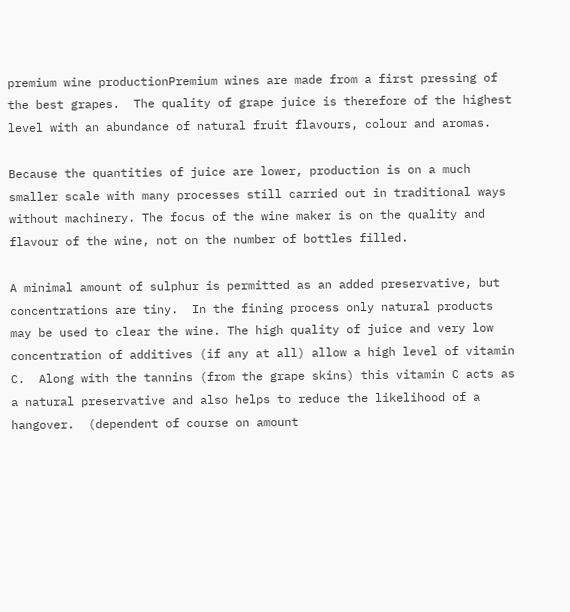premium wine productionPremium wines are made from a first pressing of the best grapes.  The quality of grape juice is therefore of the highest level with an abundance of natural fruit flavours, colour and aromas.

Because the quantities of juice are lower, production is on a much smaller scale with many processes still carried out in traditional ways without machinery. The focus of the wine maker is on the quality and flavour of the wine, not on the number of bottles filled.

A minimal amount of sulphur is permitted as an added preservative, but concentrations are tiny.  In the fining process only natural products may be used to clear the wine. The high quality of juice and very low concentration of additives (if any at all) allow a high level of vitamin C.  Along with the tannins (from the grape skins) this vitamin C acts as a natural preservative and also helps to reduce the likelihood of a hangover.  (dependent of course on amount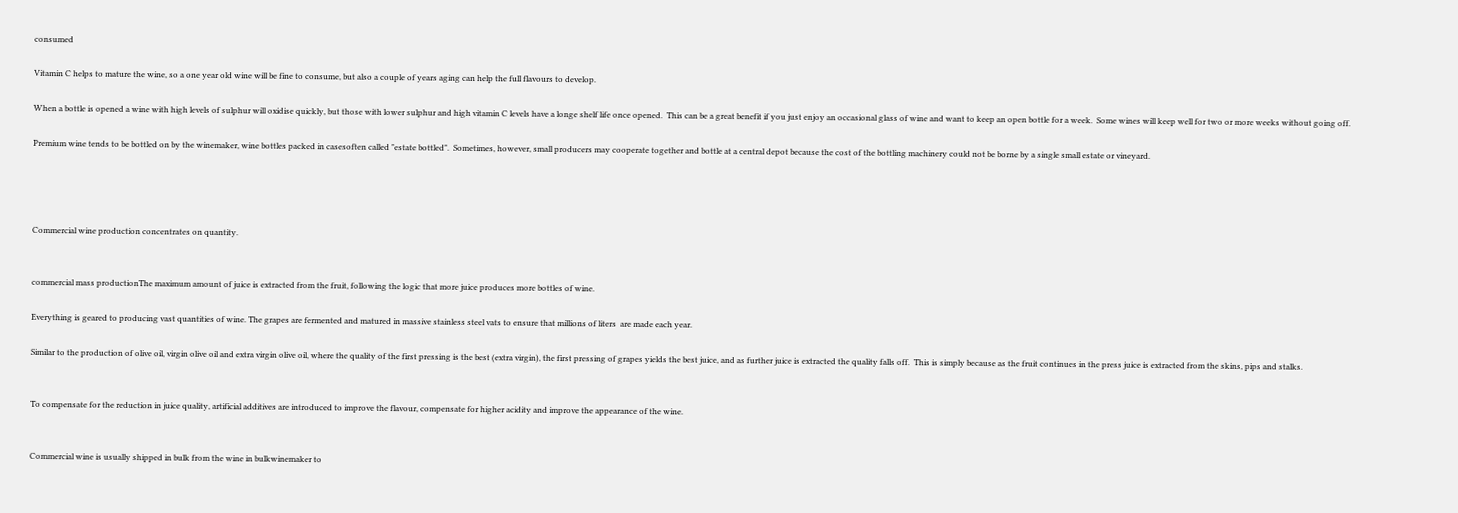consumed

Vitamin C helps to mature the wine, so a one year old wine will be fine to consume, but also a couple of years aging can help the full flavours to develop.

When a bottle is opened a wine with high levels of sulphur will oxidise quickly, but those with lower sulphur and high vitamin C levels have a longe shelf life once opened.  This can be a great benefit if you just enjoy an occasional glass of wine and want to keep an open bottle for a week.  Some wines will keep well for two or more weeks without going off.

Premium wine tends to be bottled on by the winemaker, wine bottles packed in casesoften called "estate bottled".  Sometimes, however, small producers may cooperate together and bottle at a central depot because the cost of the bottling machinery could not be borne by a single small estate or vineyard.




Commercial wine production concentrates on quantity.


commercial mass productionThe maximum amount of juice is extracted from the fruit, following the logic that more juice produces more bottles of wine.

Everything is geared to producing vast quantities of wine. The grapes are fermented and matured in massive stainless steel vats to ensure that millions of liters  are made each year.

Similar to the production of olive oil, virgin olive oil and extra virgin olive oil, where the quality of the first pressing is the best (extra virgin), the first pressing of grapes yields the best juice, and as further juice is extracted the quality falls off.  This is simply because as the fruit continues in the press juice is extracted from the skins, pips and stalks.


To compensate for the reduction in juice quality, artificial additives are introduced to improve the flavour, compensate for higher acidity and improve the appearance of the wine.


Commercial wine is usually shipped in bulk from the wine in bulkwinemaker to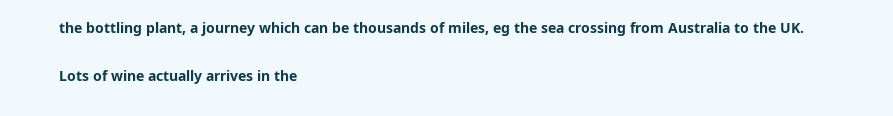the bottling plant, a journey which can be thousands of miles, eg the sea crossing from Australia to the UK.

Lots of wine actually arrives in the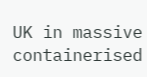UK in massive containerised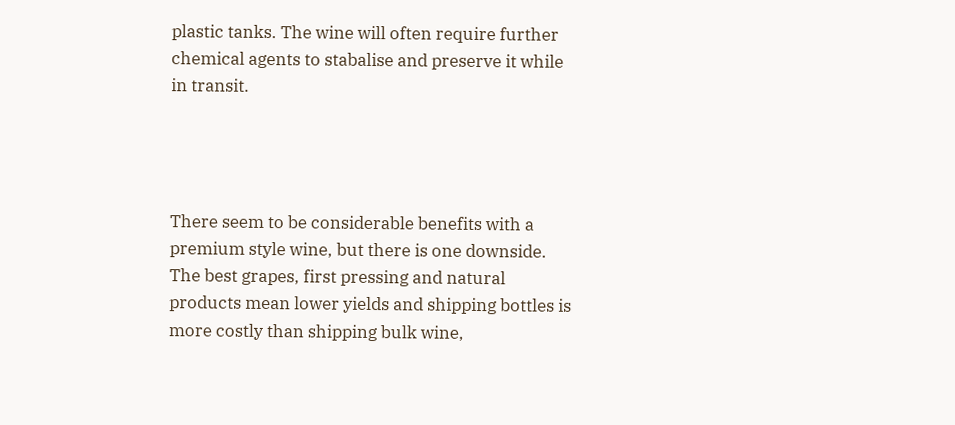plastic tanks. The wine will often require further chemical agents to stabalise and preserve it while in transit.




There seem to be considerable benefits with a premium style wine, but there is one downside.  The best grapes, first pressing and natural products mean lower yields and shipping bottles is more costly than shipping bulk wine,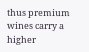thus premium wines carry a higher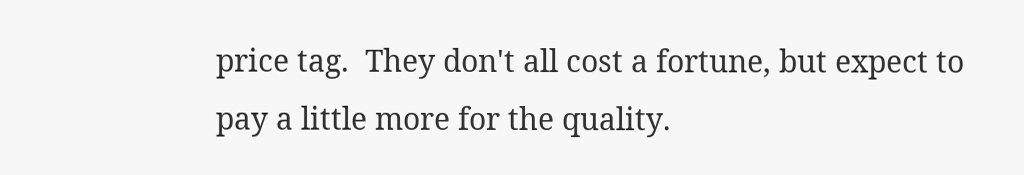price tag.  They don't all cost a fortune, but expect to pay a little more for the quality.